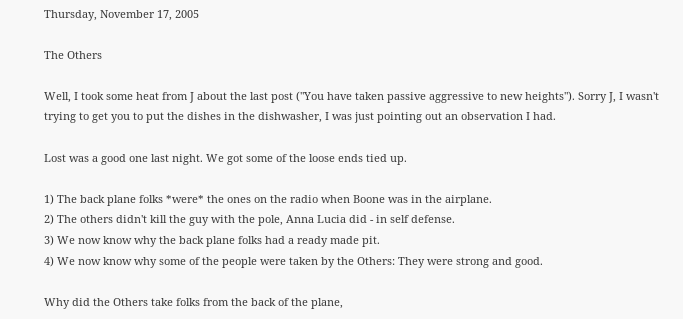Thursday, November 17, 2005

The Others

Well, I took some heat from J about the last post ("You have taken passive aggressive to new heights"). Sorry J, I wasn't trying to get you to put the dishes in the dishwasher, I was just pointing out an observation I had.

Lost was a good one last night. We got some of the loose ends tied up.

1) The back plane folks *were* the ones on the radio when Boone was in the airplane.
2) The others didn't kill the guy with the pole, Anna Lucia did - in self defense.
3) We now know why the back plane folks had a ready made pit.
4) We now know why some of the people were taken by the Others: They were strong and good.

Why did the Others take folks from the back of the plane,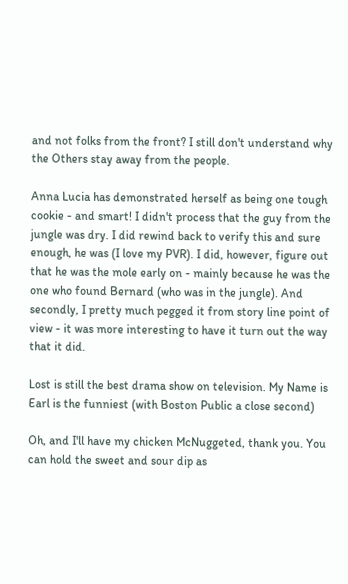and not folks from the front? I still don't understand why the Others stay away from the people.

Anna Lucia has demonstrated herself as being one tough cookie - and smart! I didn't process that the guy from the jungle was dry. I did rewind back to verify this and sure enough, he was (I love my PVR). I did, however, figure out that he was the mole early on - mainly because he was the one who found Bernard (who was in the jungle). And secondly, I pretty much pegged it from story line point of view - it was more interesting to have it turn out the way that it did.

Lost is still the best drama show on television. My Name is Earl is the funniest (with Boston Public a close second)

Oh, and I'll have my chicken McNuggeted, thank you. You can hold the sweet and sour dip as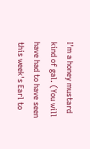I'm a honey mustard kind of gal. (You will have had to have seen this week's Earl to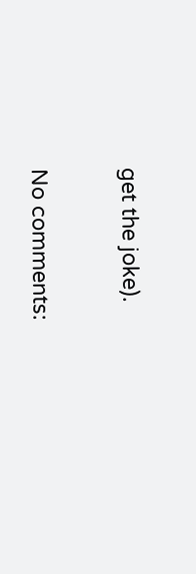get the joke).

No comments: